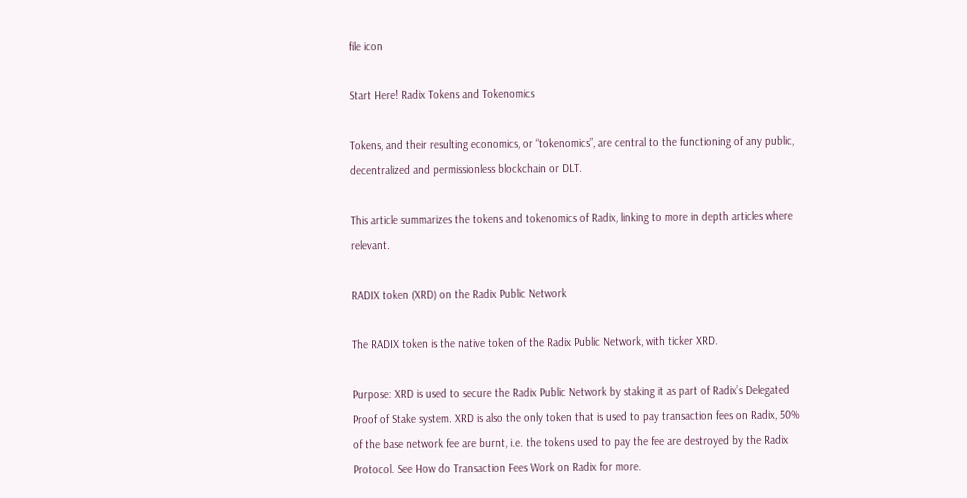file icon

Start Here! Radix Tokens and Tokenomics

Tokens, and their resulting economics, or “tokenomics”, are central to the functioning of any public, decentralized and permissionless blockchain or DLT.

This article summarizes the tokens and tokenomics of Radix, linking to more in depth articles where relevant.

RADIX token (XRD) on the Radix Public Network

The RADIX token is the native token of the Radix Public Network, with ticker XRD.

Purpose: XRD is used to secure the Radix Public Network by staking it as part of Radix’s Delegated Proof of Stake system. XRD is also the only token that is used to pay transaction fees on Radix, 50% of the base network fee are burnt, i.e. the tokens used to pay the fee are destroyed by the Radix Protocol. See How do Transaction Fees Work on Radix for more.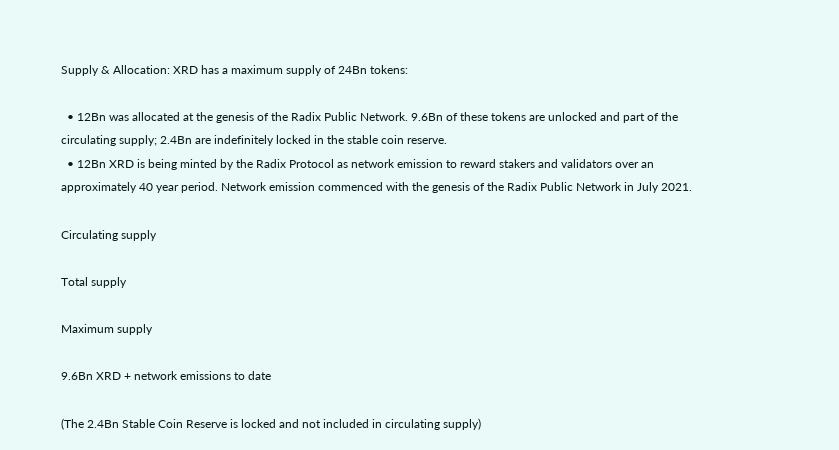Supply & Allocation: XRD has a maximum supply of 24Bn tokens:

  • 12Bn was allocated at the genesis of the Radix Public Network. 9.6Bn of these tokens are unlocked and part of the circulating supply; 2.4Bn are indefinitely locked in the stable coin reserve.
  • 12Bn XRD is being minted by the Radix Protocol as network emission to reward stakers and validators over an approximately 40 year period. Network emission commenced with the genesis of the Radix Public Network in July 2021.

Circulating supply

Total supply

Maximum supply

9.6Bn XRD + network emissions to date

(The 2.4Bn Stable Coin Reserve is locked and not included in circulating supply)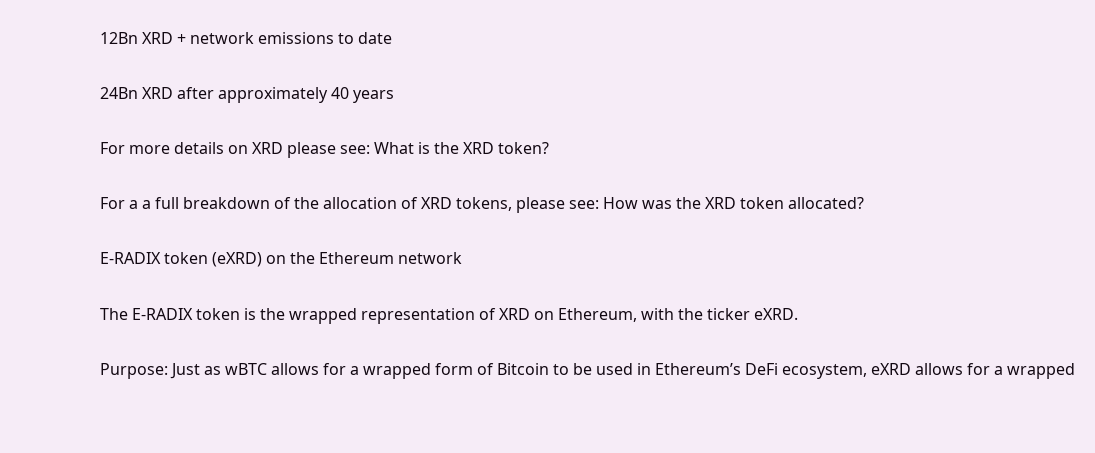12Bn XRD + network emissions to date

24Bn XRD after approximately 40 years

For more details on XRD please see: What is the XRD token?

For a a full breakdown of the allocation of XRD tokens, please see: How was the XRD token allocated?

E-RADIX token (eXRD) on the Ethereum network

The E-RADIX token is the wrapped representation of XRD on Ethereum, with the ticker eXRD.

Purpose: Just as wBTC allows for a wrapped form of Bitcoin to be used in Ethereum’s DeFi ecosystem, eXRD allows for a wrapped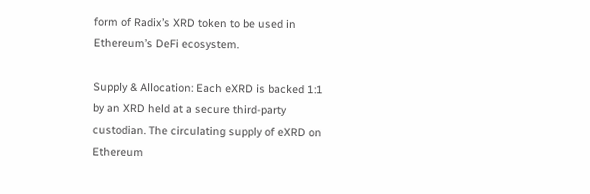form of Radix’s XRD token to be used in Ethereum’s DeFi ecosystem.

Supply & Allocation: Each eXRD is backed 1:1 by an XRD held at a secure third-party custodian. The circulating supply of eXRD on Ethereum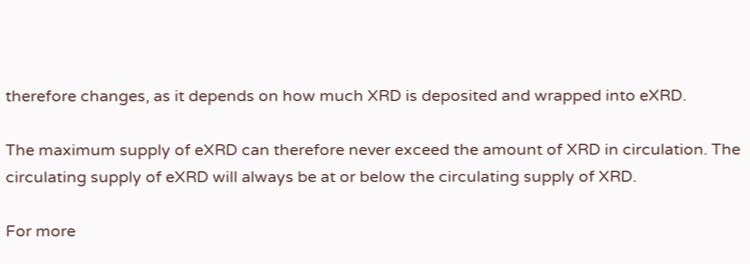therefore changes, as it depends on how much XRD is deposited and wrapped into eXRD.

The maximum supply of eXRD can therefore never exceed the amount of XRD in circulation. The circulating supply of eXRD will always be at or below the circulating supply of XRD.

For more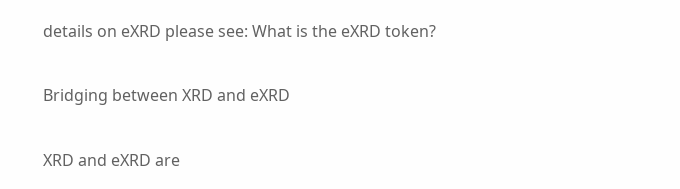details on eXRD please see: What is the eXRD token?

Bridging between XRD and eXRD

XRD and eXRD are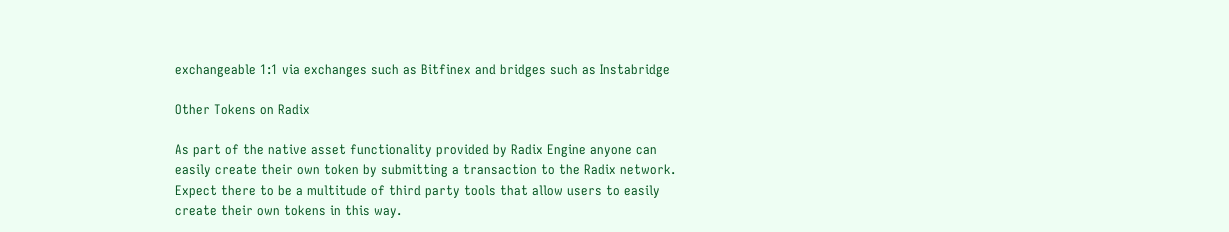exchangeable 1:1 via exchanges such as Bitfinex and bridges such as Instabridge

Other Tokens on Radix

As part of the native asset functionality provided by Radix Engine anyone can easily create their own token by submitting a transaction to the Radix network. Expect there to be a multitude of third party tools that allow users to easily create their own tokens in this way.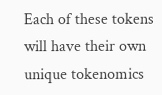Each of these tokens will have their own unique tokenomics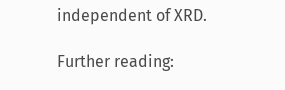independent of XRD.

Further reading: